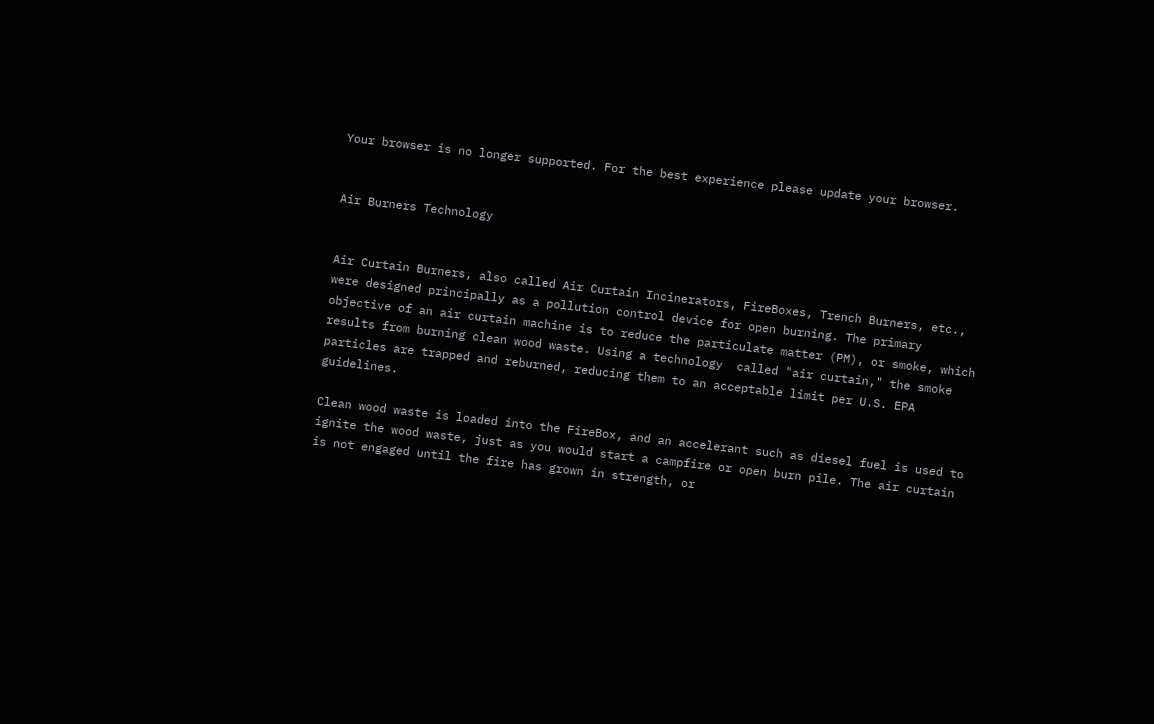Your browser is no longer supported. For the best experience please update your browser.


Air Burners Technology


Air Curtain Burners, also called Air Curtain Incinerators, FireBoxes, Trench Burners, etc., were designed principally as a pollution control device for open burning. The primary objective of an air curtain machine is to reduce the particulate matter (PM), or smoke, which results from burning clean wood waste. Using a technology  called "air curtain," the smoke particles are trapped and reburned, reducing them to an acceptable limit per U.S. EPA guidelines.

Clean wood waste is loaded into the FireBox, and an accelerant such as diesel fuel is used to ignite the wood waste, just as you would start a campfire or open burn pile. The air curtain is not engaged until the fire has grown in strength, or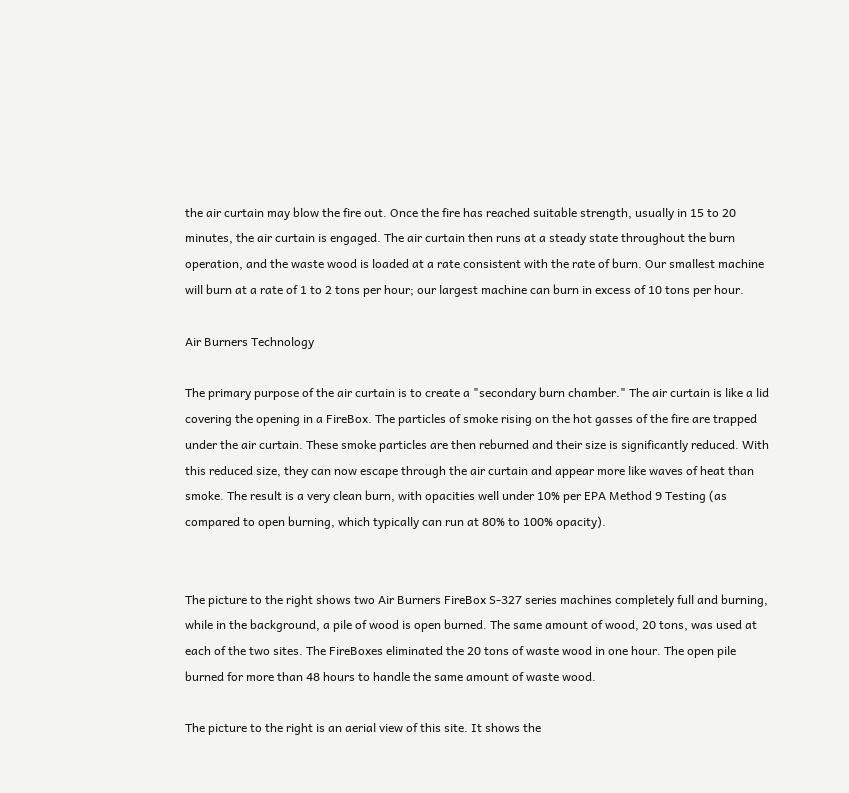the air curtain may blow the fire out. Once the fire has reached suitable strength, usually in 15 to 20 minutes, the air curtain is engaged. The air curtain then runs at a steady state throughout the burn operation, and the waste wood is loaded at a rate consistent with the rate of burn. Our smallest machine will burn at a rate of 1 to 2 tons per hour; our largest machine can burn in excess of 10 tons per hour.

Air Burners Technology

The primary purpose of the air curtain is to create a "secondary burn chamber." The air curtain is like a lid covering the opening in a FireBox. The particles of smoke rising on the hot gasses of the fire are trapped under the air curtain. These smoke particles are then reburned and their size is significantly reduced. With this reduced size, they can now escape through the air curtain and appear more like waves of heat than smoke. The result is a very clean burn, with opacities well under 10% per EPA Method 9 Testing (as compared to open burning, which typically can run at 80% to 100% opacity).


The picture to the right shows two Air Burners FireBox S-327 series machines completely full and burning, while in the background, a pile of wood is open burned. The same amount of wood, 20 tons, was used at each of the two sites. The FireBoxes eliminated the 20 tons of waste wood in one hour. The open pile burned for more than 48 hours to handle the same amount of waste wood.

The picture to the right is an aerial view of this site. It shows the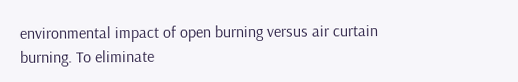environmental impact of open burning versus air curtain burning. To eliminate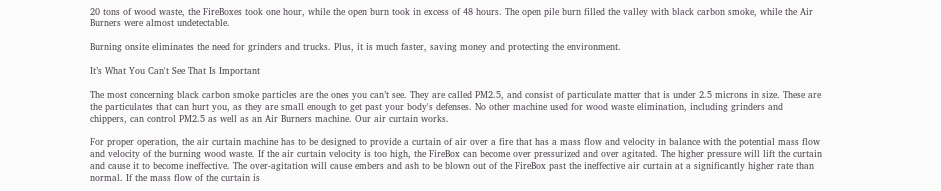20 tons of wood waste, the FireBoxes took one hour, while the open burn took in excess of 48 hours. The open pile burn filled the valley with black carbon smoke, while the Air Burners were almost undetectable.

Burning onsite eliminates the need for grinders and trucks. Plus, it is much faster, saving money and protecting the environment.

It’s What You Can't See That Is Important

The most concerning black carbon smoke particles are the ones you can’t see. They are called PM2.5, and consist of particulate matter that is under 2.5 microns in size. These are the particulates that can hurt you, as they are small enough to get past your body's defenses. No other machine used for wood waste elimination, including grinders and chippers, can control PM2.5 as well as an Air Burners machine. Our air curtain works.

For proper operation, the air curtain machine has to be designed to provide a curtain of air over a fire that has a mass flow and velocity in balance with the potential mass flow and velocity of the burning wood waste. If the air curtain velocity is too high, the FireBox can become over pressurized and over agitated. The higher pressure will lift the curtain and cause it to become ineffective. The over-agitation will cause embers and ash to be blown out of the FireBox past the ineffective air curtain at a significantly higher rate than normal. If the mass flow of the curtain is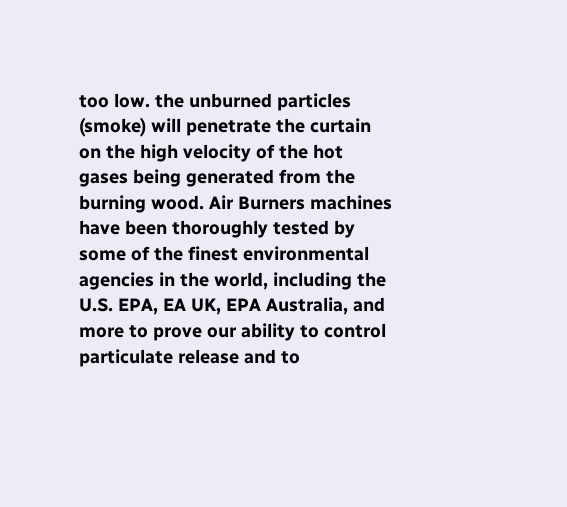too low. the unburned particles (smoke) will penetrate the curtain on the high velocity of the hot gases being generated from the burning wood. Air Burners machines have been thoroughly tested by some of the finest environmental agencies in the world, including the U.S. EPA, EA UK, EPA Australia, and more to prove our ability to control particulate release and to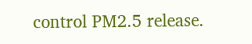control PM2.5 release.